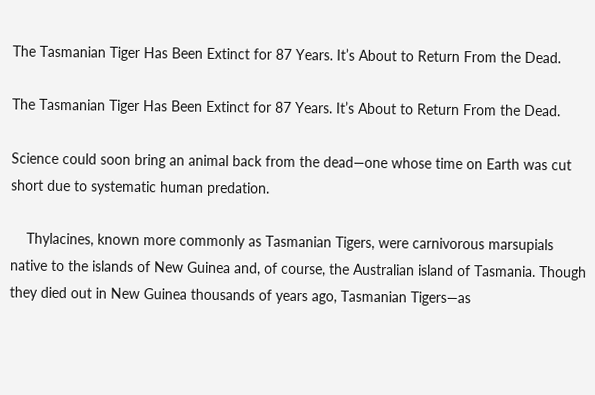The Tasmanian Tiger Has Been Extinct for 87 Years. It’s About to Return From the Dead.

The Tasmanian Tiger Has Been Extinct for 87 Years. It’s About to Return From the Dead.

Science could soon bring an animal back from the dead—one whose time on Earth was cut short due to systematic human predation.

    Thylacines, known more commonly as Tasmanian Tigers, were carnivorous marsupials native to the islands of New Guinea and, of course, the Australian island of Tasmania. Though they died out in New Guinea thousands of years ago, Tasmanian Tigers—as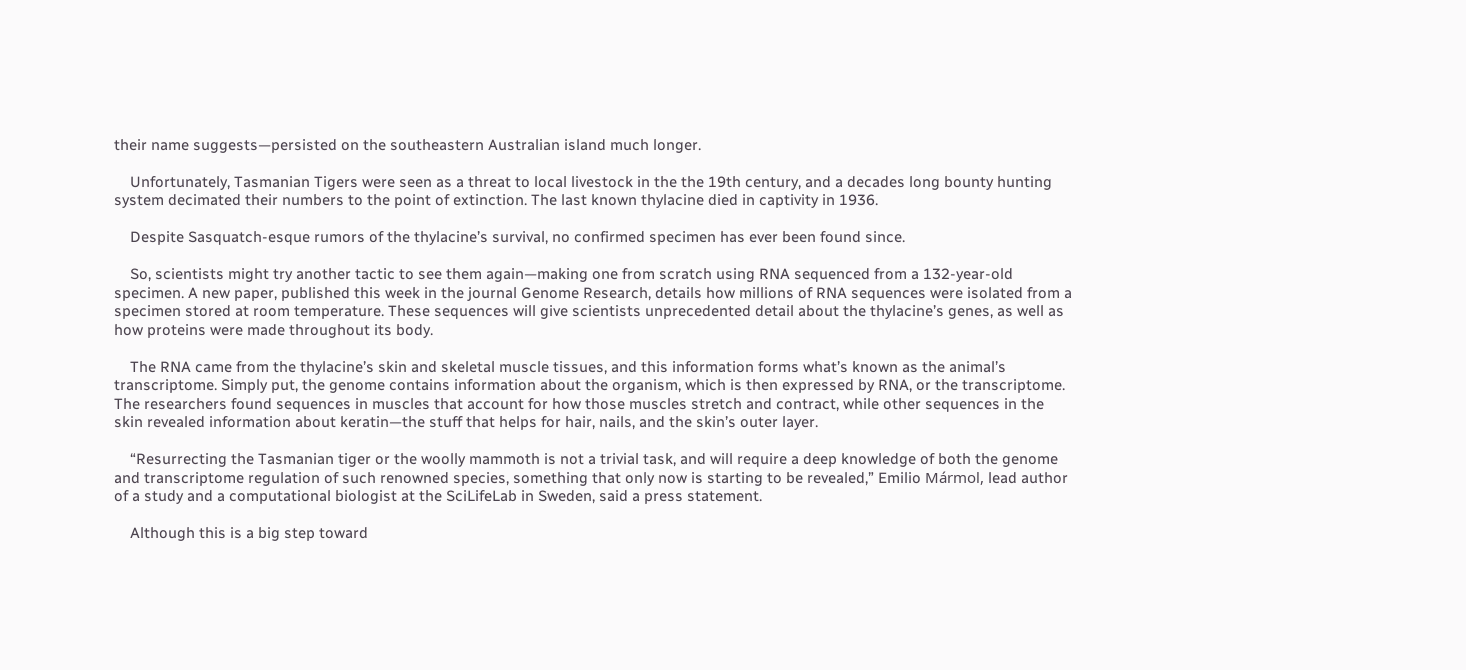their name suggests—persisted on the southeastern Australian island much longer.

    Unfortunately, Tasmanian Tigers were seen as a threat to local livestock in the the 19th century, and a decades long bounty hunting system decimated their numbers to the point of extinction. The last known thylacine died in captivity in 1936.

    Despite Sasquatch-esque rumors of the thylacine’s survival, no confirmed specimen has ever been found since.

    So, scientists might try another tactic to see them again—making one from scratch using RNA sequenced from a 132-year-old specimen. A new paper, published this week in the journal Genome Research, details how millions of RNA sequences were isolated from a specimen stored at room temperature. These sequences will give scientists unprecedented detail about the thylacine’s genes, as well as how proteins were made throughout its body.

    The RNA came from the thylacine’s skin and skeletal muscle tissues, and this information forms what’s known as the animal’s transcriptome. Simply put, the genome contains information about the organism, which is then expressed by RNA, or the transcriptome. The researchers found sequences in muscles that account for how those muscles stretch and contract, while other sequences in the skin revealed information about keratin—the stuff that helps for hair, nails, and the skin’s outer layer.

    “Resurrecting the Tasmanian tiger or the woolly mammoth is not a trivial task, and will require a deep knowledge of both the genome and transcriptome regulation of such renowned species, something that only now is starting to be revealed,” Emilio Mármol, lead author of a study and a computational biologist at the SciLifeLab in Sweden, said a press statement.

    Although this is a big step toward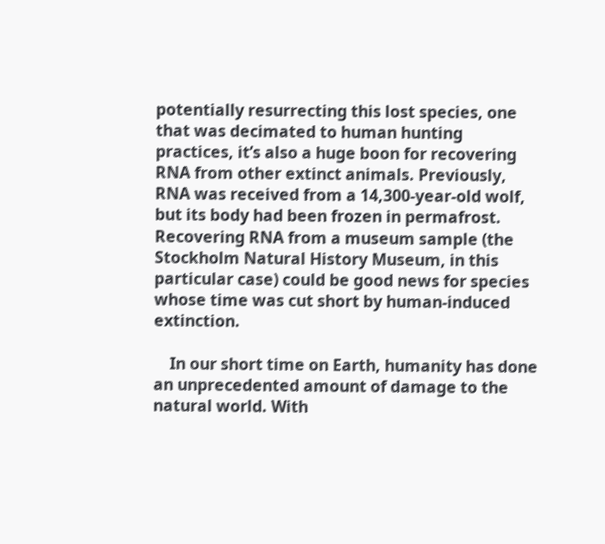potentially resurrecting this lost species, one that was decimated to human hunting practices, it’s also a huge boon for recovering RNA from other extinct animals. Previously, RNA was received from a 14,300-year-old wolf, but its body had been frozen in permafrost. Recovering RNA from a museum sample (the Stockholm Natural History Museum, in this particular case) could be good news for species whose time was cut short by human-induced extinction.

    In our short time on Earth, humanity has done an unprecedented amount of damage to the natural world. With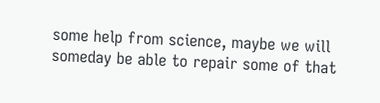some help from science, maybe we will someday be able to repair some of that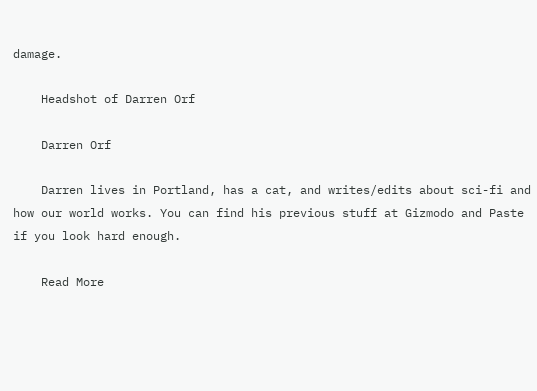damage.

    Headshot of Darren Orf

    Darren Orf

    Darren lives in Portland, has a cat, and writes/edits about sci-fi and how our world works. You can find his previous stuff at Gizmodo and Paste if you look hard enough.

    Read More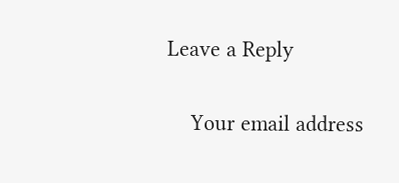Leave a Reply

    Your email address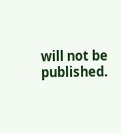will not be published.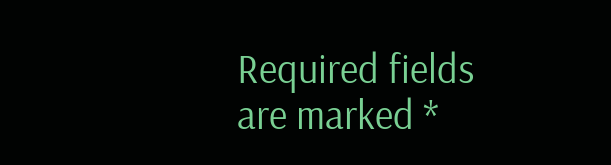Required fields are marked *